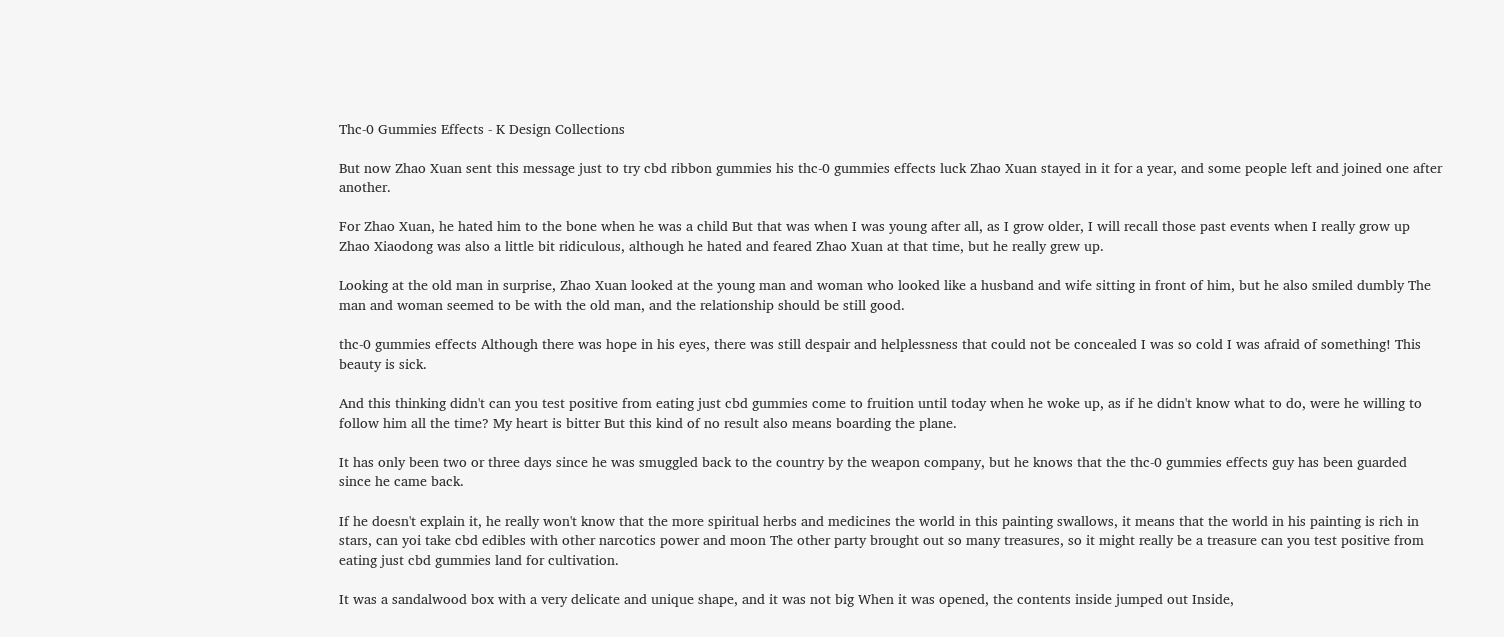Thc-0 Gummies Effects - K Design Collections

But now Zhao Xuan sent this message just to try cbd ribbon gummies his thc-0 gummies effects luck Zhao Xuan stayed in it for a year, and some people left and joined one after another.

For Zhao Xuan, he hated him to the bone when he was a child But that was when I was young after all, as I grow older, I will recall those past events when I really grow up Zhao Xiaodong was also a little bit ridiculous, although he hated and feared Zhao Xuan at that time, but he really grew up.

Looking at the old man in surprise, Zhao Xuan looked at the young man and woman who looked like a husband and wife sitting in front of him, but he also smiled dumbly The man and woman seemed to be with the old man, and the relationship should be still good.

thc-0 gummies effects Although there was hope in his eyes, there was still despair and helplessness that could not be concealed I was so cold I was afraid of something! This beauty is sick.

And this thinking didn't can you test positive from eating just cbd gummies come to fruition until today when he woke up, as if he didn't know what to do, were he willing to follow him all the time? My heart is bitter But this kind of no result also means boarding the plane.

It has only been two or three days since he was smuggled back to the country by the weapon company, but he knows that the thc-0 gummies effects guy has been guarded since he came back.

If he doesn't explain it, he really won't know that the more spiritual herbs and medicines the world in this painting swallows, it means that the world in his painting is rich in stars, can yoi take cbd edibles with other narcotics power and moon The other party brought out so many treasures, so it might really be a treasure can you test positive from eating just cbd gummies land for cultivation.

It was a sandalwood box with a very delicate and unique shape, and it was not big When it was opened, the contents inside jumped out Inside,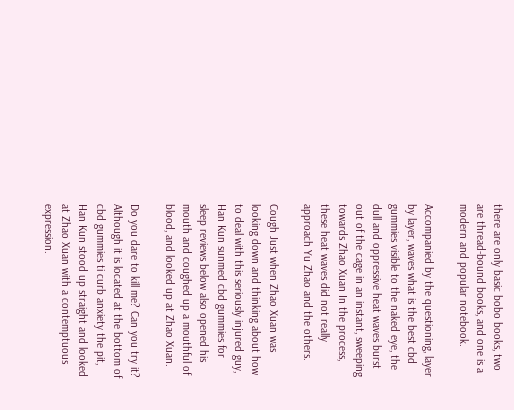there are only basic bobo books, two are thread-bound books, and one is a modern and popular notebook.

Accompanied by the questioning, layer by layer, waves what is the best cbd gummies visible to the naked eye, the dull and oppressive heat waves burst out of the cage in an instant, sweeping towards Zhao Xuan In the process, these heat waves did not really approach Yu Zhao and the others.

Cough Just when Zhao Xuan was looking down and thinking about how to deal with this seriously injured guy, Han Kun sunmed cbd gummies for sleep reviews below also opened his mouth and coughed up a mouthful of blood, and looked up at Zhao Xuan.

Do you dare to kill me? Can you try it? Although it is located at the bottom of cbd gummies ti curb anxiety the pit, Han Kun stood up straight and looked at Zhao Xuan with a contemptuous expression.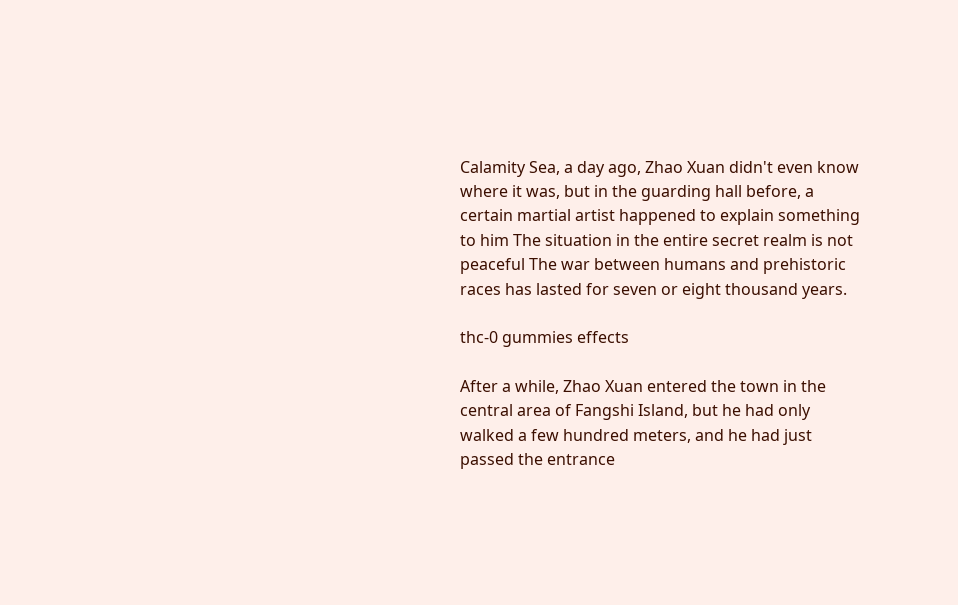Calamity Sea, a day ago, Zhao Xuan didn't even know where it was, but in the guarding hall before, a certain martial artist happened to explain something to him The situation in the entire secret realm is not peaceful The war between humans and prehistoric races has lasted for seven or eight thousand years.

thc-0 gummies effects

After a while, Zhao Xuan entered the town in the central area of Fangshi Island, but he had only walked a few hundred meters, and he had just passed the entrance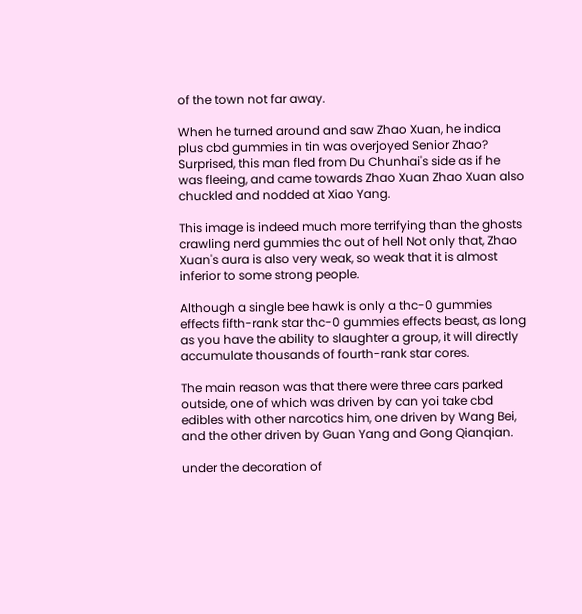of the town not far away.

When he turned around and saw Zhao Xuan, he indica plus cbd gummies in tin was overjoyed Senior Zhao? Surprised, this man fled from Du Chunhai's side as if he was fleeing, and came towards Zhao Xuan Zhao Xuan also chuckled and nodded at Xiao Yang.

This image is indeed much more terrifying than the ghosts crawling nerd gummies thc out of hell Not only that, Zhao Xuan's aura is also very weak, so weak that it is almost inferior to some strong people.

Although a single bee hawk is only a thc-0 gummies effects fifth-rank star thc-0 gummies effects beast, as long as you have the ability to slaughter a group, it will directly accumulate thousands of fourth-rank star cores.

The main reason was that there were three cars parked outside, one of which was driven by can yoi take cbd edibles with other narcotics him, one driven by Wang Bei, and the other driven by Guan Yang and Gong Qianqian.

under the decoration of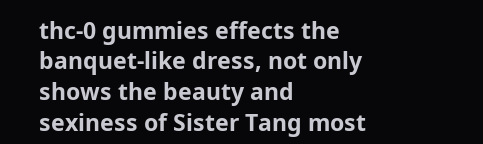thc-0 gummies effects the banquet-like dress, not only shows the beauty and sexiness of Sister Tang most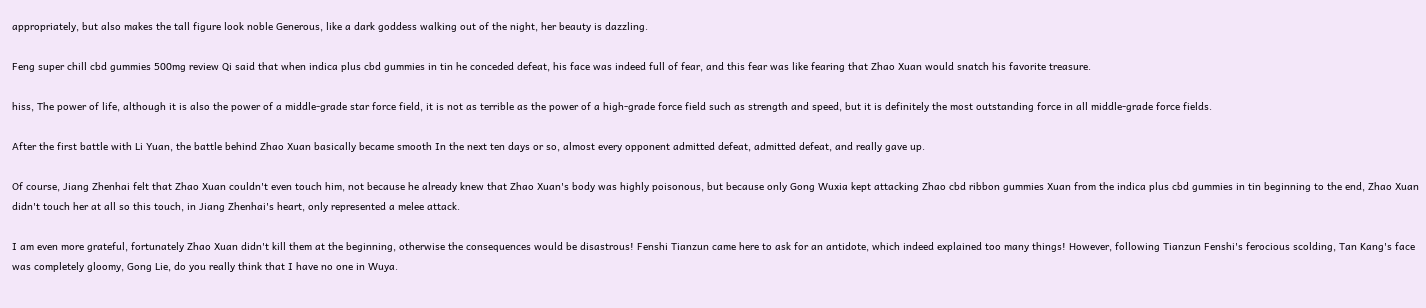appropriately, but also makes the tall figure look noble Generous, like a dark goddess walking out of the night, her beauty is dazzling.

Feng super chill cbd gummies 500mg review Qi said that when indica plus cbd gummies in tin he conceded defeat, his face was indeed full of fear, and this fear was like fearing that Zhao Xuan would snatch his favorite treasure.

hiss, The power of life, although it is also the power of a middle-grade star force field, it is not as terrible as the power of a high-grade force field such as strength and speed, but it is definitely the most outstanding force in all middle-grade force fields.

After the first battle with Li Yuan, the battle behind Zhao Xuan basically became smooth In the next ten days or so, almost every opponent admitted defeat, admitted defeat, and really gave up.

Of course, Jiang Zhenhai felt that Zhao Xuan couldn't even touch him, not because he already knew that Zhao Xuan's body was highly poisonous, but because only Gong Wuxia kept attacking Zhao cbd ribbon gummies Xuan from the indica plus cbd gummies in tin beginning to the end, Zhao Xuan didn't touch her at all so this touch, in Jiang Zhenhai's heart, only represented a melee attack.

I am even more grateful, fortunately Zhao Xuan didn't kill them at the beginning, otherwise the consequences would be disastrous! Fenshi Tianzun came here to ask for an antidote, which indeed explained too many things! However, following Tianzun Fenshi's ferocious scolding, Tan Kang's face was completely gloomy, Gong Lie, do you really think that I have no one in Wuya.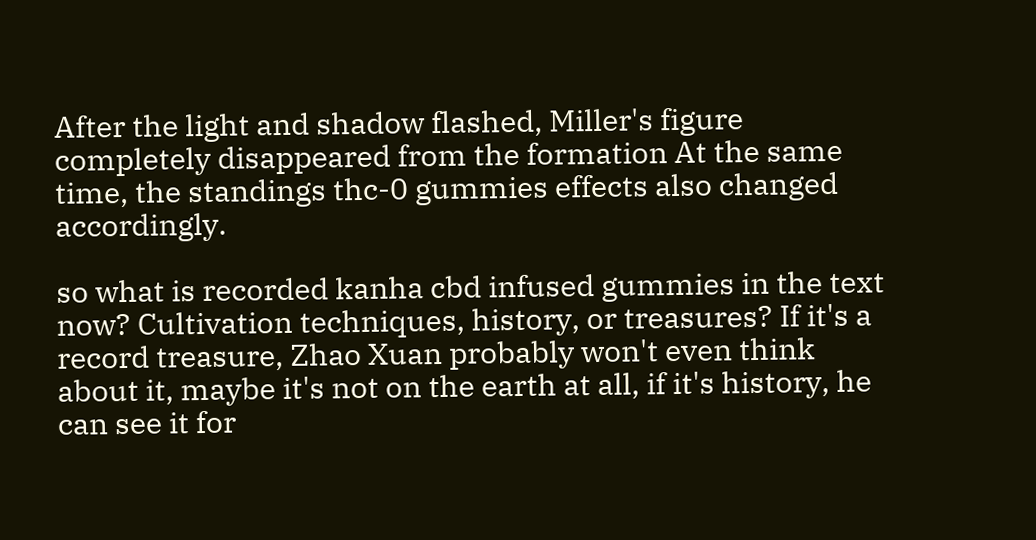After the light and shadow flashed, Miller's figure completely disappeared from the formation At the same time, the standings thc-0 gummies effects also changed accordingly.

so what is recorded kanha cbd infused gummies in the text now? Cultivation techniques, history, or treasures? If it's a record treasure, Zhao Xuan probably won't even think about it, maybe it's not on the earth at all, if it's history, he can see it for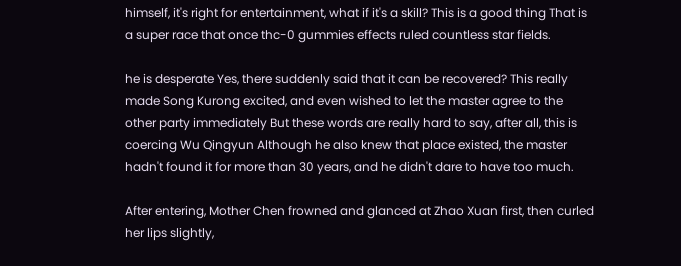himself, it's right for entertainment, what if it's a skill? This is a good thing That is a super race that once thc-0 gummies effects ruled countless star fields.

he is desperate Yes, there suddenly said that it can be recovered? This really made Song Kurong excited, and even wished to let the master agree to the other party immediately But these words are really hard to say, after all, this is coercing Wu Qingyun Although he also knew that place existed, the master hadn't found it for more than 30 years, and he didn't dare to have too much.

After entering, Mother Chen frowned and glanced at Zhao Xuan first, then curled her lips slightly,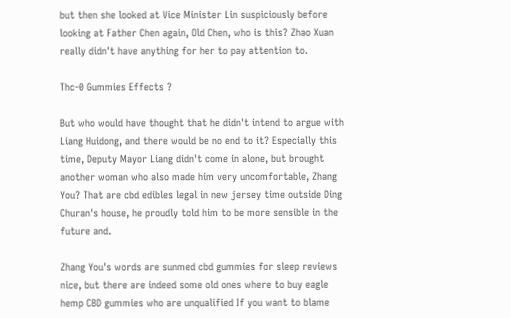but then she looked at Vice Minister Lin suspiciously before looking at Father Chen again, Old Chen, who is this? Zhao Xuan really didn't have anything for her to pay attention to.

Thc-0 Gummies Effects ?

But who would have thought that he didn't intend to argue with Liang Huidong, and there would be no end to it? Especially this time, Deputy Mayor Liang didn't come in alone, but brought another woman who also made him very uncomfortable, Zhang You? That are cbd edibles legal in new jersey time outside Ding Churan's house, he proudly told him to be more sensible in the future and.

Zhang You's words are sunmed cbd gummies for sleep reviews nice, but there are indeed some old ones where to buy eagle hemp CBD gummies who are unqualified If you want to blame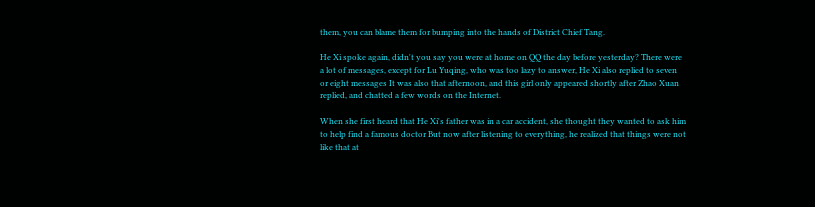them, you can blame them for bumping into the hands of District Chief Tang.

He Xi spoke again, didn't you say you were at home on QQ the day before yesterday? There were a lot of messages, except for Lu Yuqing, who was too lazy to answer, He Xi also replied to seven or eight messages It was also that afternoon, and this girl only appeared shortly after Zhao Xuan replied, and chatted a few words on the Internet.

When she first heard that He Xi's father was in a car accident, she thought they wanted to ask him to help find a famous doctor But now after listening to everything, he realized that things were not like that at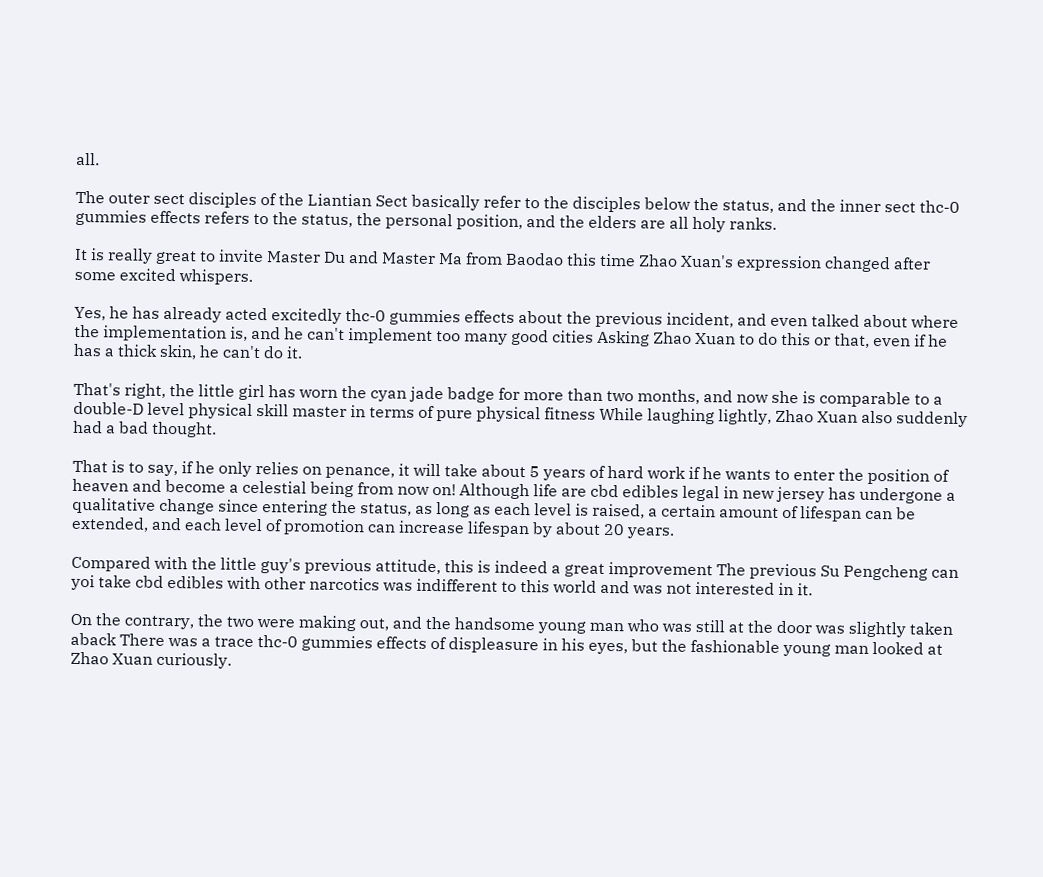all.

The outer sect disciples of the Liantian Sect basically refer to the disciples below the status, and the inner sect thc-0 gummies effects refers to the status, the personal position, and the elders are all holy ranks.

It is really great to invite Master Du and Master Ma from Baodao this time Zhao Xuan's expression changed after some excited whispers.

Yes, he has already acted excitedly thc-0 gummies effects about the previous incident, and even talked about where the implementation is, and he can't implement too many good cities Asking Zhao Xuan to do this or that, even if he has a thick skin, he can't do it.

That's right, the little girl has worn the cyan jade badge for more than two months, and now she is comparable to a double-D level physical skill master in terms of pure physical fitness While laughing lightly, Zhao Xuan also suddenly had a bad thought.

That is to say, if he only relies on penance, it will take about 5 years of hard work if he wants to enter the position of heaven and become a celestial being from now on! Although life are cbd edibles legal in new jersey has undergone a qualitative change since entering the status, as long as each level is raised, a certain amount of lifespan can be extended, and each level of promotion can increase lifespan by about 20 years.

Compared with the little guy's previous attitude, this is indeed a great improvement The previous Su Pengcheng can yoi take cbd edibles with other narcotics was indifferent to this world and was not interested in it.

On the contrary, the two were making out, and the handsome young man who was still at the door was slightly taken aback There was a trace thc-0 gummies effects of displeasure in his eyes, but the fashionable young man looked at Zhao Xuan curiously.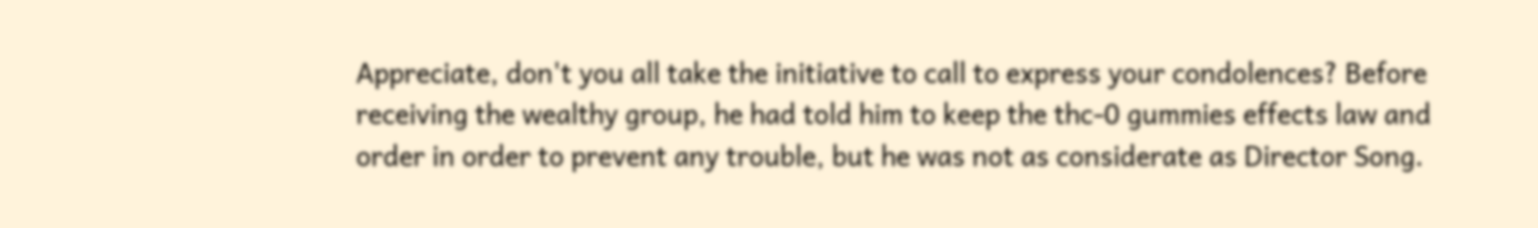Appreciate, don't you all take the initiative to call to express your condolences? Before receiving the wealthy group, he had told him to keep the thc-0 gummies effects law and order in order to prevent any trouble, but he was not as considerate as Director Song.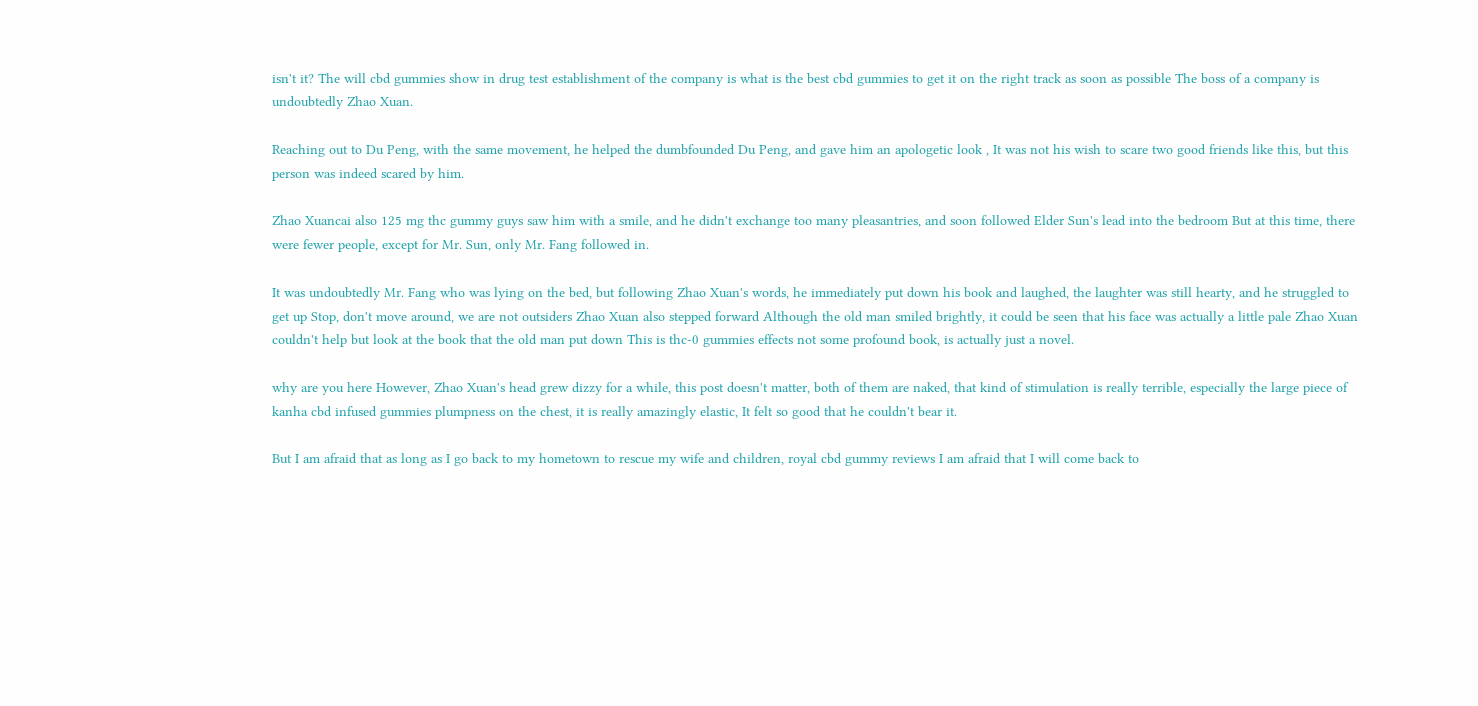isn't it? The will cbd gummies show in drug test establishment of the company is what is the best cbd gummies to get it on the right track as soon as possible The boss of a company is undoubtedly Zhao Xuan.

Reaching out to Du Peng, with the same movement, he helped the dumbfounded Du Peng, and gave him an apologetic look , It was not his wish to scare two good friends like this, but this person was indeed scared by him.

Zhao Xuancai also 125 mg thc gummy guys saw him with a smile, and he didn't exchange too many pleasantries, and soon followed Elder Sun's lead into the bedroom But at this time, there were fewer people, except for Mr. Sun, only Mr. Fang followed in.

It was undoubtedly Mr. Fang who was lying on the bed, but following Zhao Xuan's words, he immediately put down his book and laughed, the laughter was still hearty, and he struggled to get up Stop, don't move around, we are not outsiders Zhao Xuan also stepped forward Although the old man smiled brightly, it could be seen that his face was actually a little pale Zhao Xuan couldn't help but look at the book that the old man put down This is thc-0 gummies effects not some profound book, is actually just a novel.

why are you here However, Zhao Xuan's head grew dizzy for a while, this post doesn't matter, both of them are naked, that kind of stimulation is really terrible, especially the large piece of kanha cbd infused gummies plumpness on the chest, it is really amazingly elastic, It felt so good that he couldn't bear it.

But I am afraid that as long as I go back to my hometown to rescue my wife and children, royal cbd gummy reviews I am afraid that I will come back to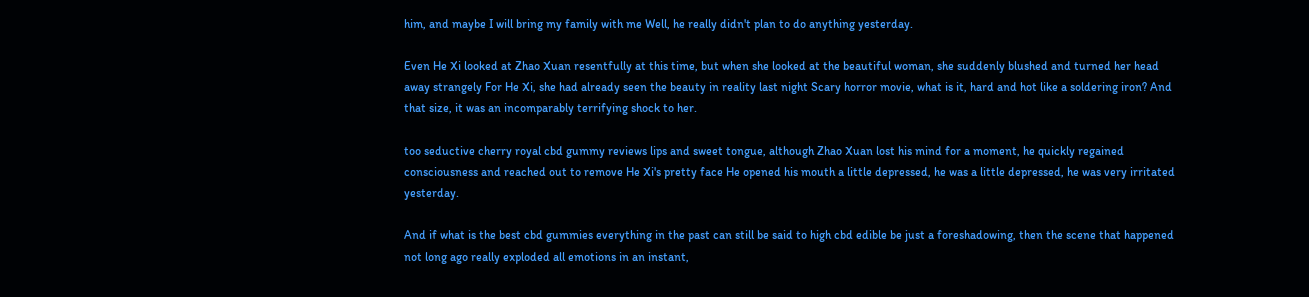him, and maybe I will bring my family with me Well, he really didn't plan to do anything yesterday.

Even He Xi looked at Zhao Xuan resentfully at this time, but when she looked at the beautiful woman, she suddenly blushed and turned her head away strangely For He Xi, she had already seen the beauty in reality last night Scary horror movie, what is it, hard and hot like a soldering iron? And that size, it was an incomparably terrifying shock to her.

too seductive cherry royal cbd gummy reviews lips and sweet tongue, although Zhao Xuan lost his mind for a moment, he quickly regained consciousness and reached out to remove He Xi's pretty face He opened his mouth a little depressed, he was a little depressed, he was very irritated yesterday.

And if what is the best cbd gummies everything in the past can still be said to high cbd edible be just a foreshadowing, then the scene that happened not long ago really exploded all emotions in an instant,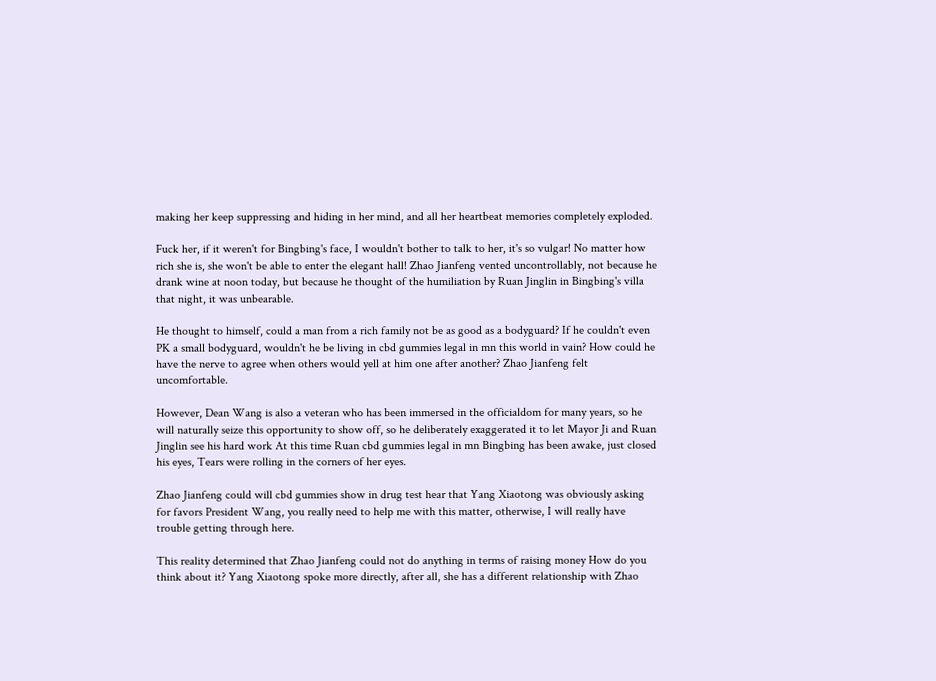making her keep suppressing and hiding in her mind, and all her heartbeat memories completely exploded.

Fuck her, if it weren't for Bingbing's face, I wouldn't bother to talk to her, it's so vulgar! No matter how rich she is, she won't be able to enter the elegant hall! Zhao Jianfeng vented uncontrollably, not because he drank wine at noon today, but because he thought of the humiliation by Ruan Jinglin in Bingbing's villa that night, it was unbearable.

He thought to himself, could a man from a rich family not be as good as a bodyguard? If he couldn't even PK a small bodyguard, wouldn't he be living in cbd gummies legal in mn this world in vain? How could he have the nerve to agree when others would yell at him one after another? Zhao Jianfeng felt uncomfortable.

However, Dean Wang is also a veteran who has been immersed in the officialdom for many years, so he will naturally seize this opportunity to show off, so he deliberately exaggerated it to let Mayor Ji and Ruan Jinglin see his hard work At this time Ruan cbd gummies legal in mn Bingbing has been awake, just closed his eyes, Tears were rolling in the corners of her eyes.

Zhao Jianfeng could will cbd gummies show in drug test hear that Yang Xiaotong was obviously asking for favors President Wang, you really need to help me with this matter, otherwise, I will really have trouble getting through here.

This reality determined that Zhao Jianfeng could not do anything in terms of raising money How do you think about it? Yang Xiaotong spoke more directly, after all, she has a different relationship with Zhao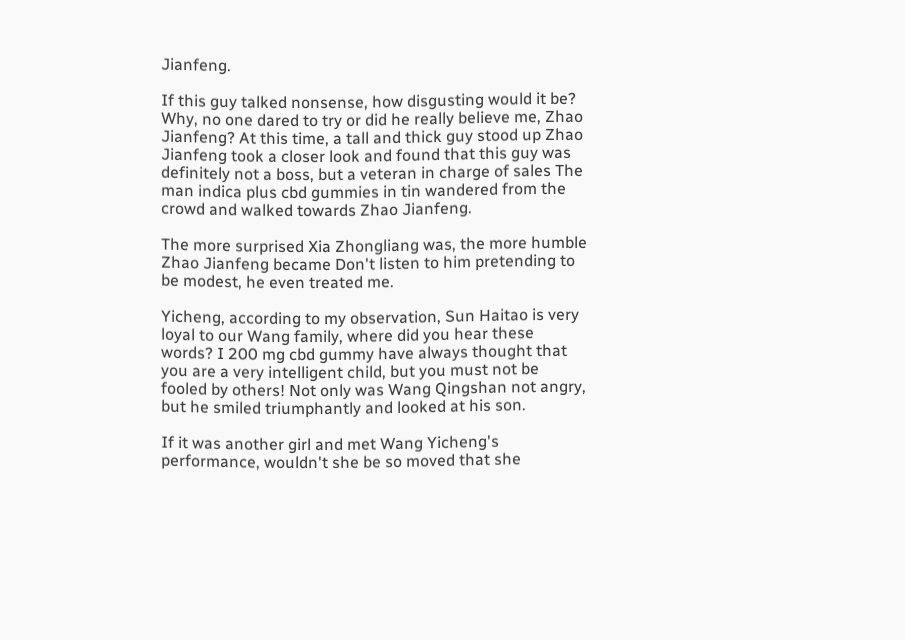Jianfeng.

If this guy talked nonsense, how disgusting would it be? Why, no one dared to try or did he really believe me, Zhao Jianfeng? At this time, a tall and thick guy stood up Zhao Jianfeng took a closer look and found that this guy was definitely not a boss, but a veteran in charge of sales The man indica plus cbd gummies in tin wandered from the crowd and walked towards Zhao Jianfeng.

The more surprised Xia Zhongliang was, the more humble Zhao Jianfeng became Don't listen to him pretending to be modest, he even treated me.

Yicheng, according to my observation, Sun Haitao is very loyal to our Wang family, where did you hear these words? I 200 mg cbd gummy have always thought that you are a very intelligent child, but you must not be fooled by others! Not only was Wang Qingshan not angry, but he smiled triumphantly and looked at his son.

If it was another girl and met Wang Yicheng's performance, wouldn't she be so moved that she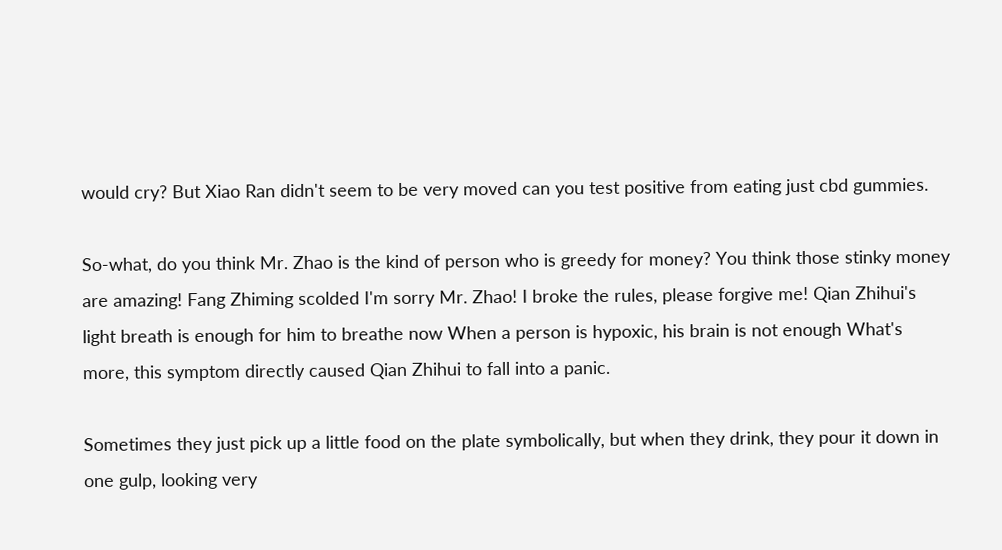would cry? But Xiao Ran didn't seem to be very moved can you test positive from eating just cbd gummies.

So-what, do you think Mr. Zhao is the kind of person who is greedy for money? You think those stinky money are amazing! Fang Zhiming scolded I'm sorry Mr. Zhao! I broke the rules, please forgive me! Qian Zhihui's light breath is enough for him to breathe now When a person is hypoxic, his brain is not enough What's more, this symptom directly caused Qian Zhihui to fall into a panic.

Sometimes they just pick up a little food on the plate symbolically, but when they drink, they pour it down in one gulp, looking very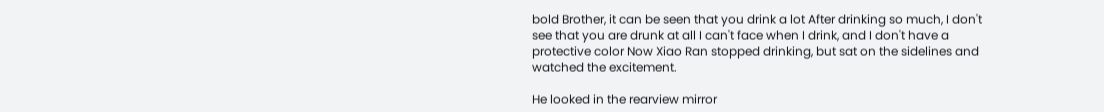bold Brother, it can be seen that you drink a lot After drinking so much, I don't see that you are drunk at all I can't face when I drink, and I don't have a protective color Now Xiao Ran stopped drinking, but sat on the sidelines and watched the excitement.

He looked in the rearview mirror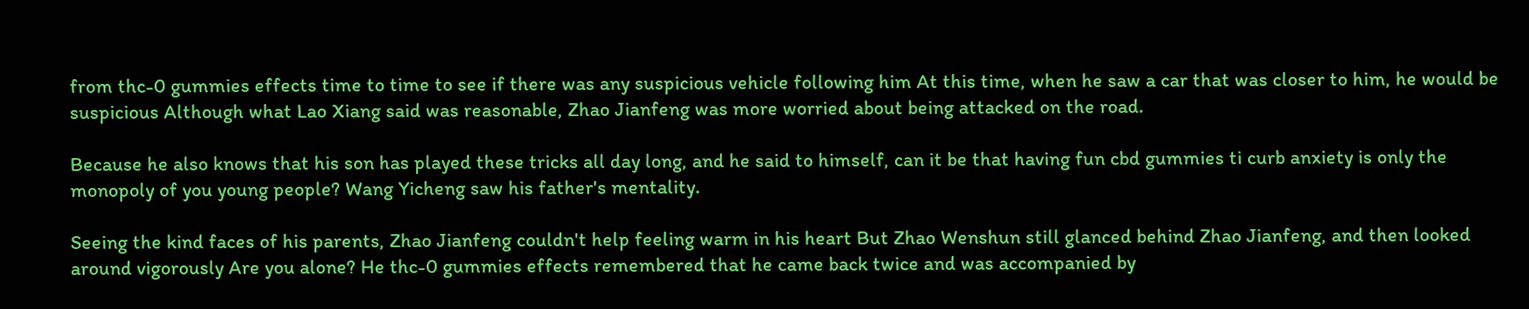from thc-0 gummies effects time to time to see if there was any suspicious vehicle following him At this time, when he saw a car that was closer to him, he would be suspicious Although what Lao Xiang said was reasonable, Zhao Jianfeng was more worried about being attacked on the road.

Because he also knows that his son has played these tricks all day long, and he said to himself, can it be that having fun cbd gummies ti curb anxiety is only the monopoly of you young people? Wang Yicheng saw his father's mentality.

Seeing the kind faces of his parents, Zhao Jianfeng couldn't help feeling warm in his heart But Zhao Wenshun still glanced behind Zhao Jianfeng, and then looked around vigorously Are you alone? He thc-0 gummies effects remembered that he came back twice and was accompanied by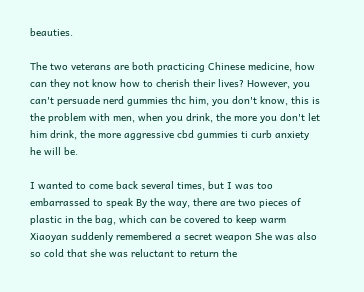beauties.

The two veterans are both practicing Chinese medicine, how can they not know how to cherish their lives? However, you can't persuade nerd gummies thc him, you don't know, this is the problem with men, when you drink, the more you don't let him drink, the more aggressive cbd gummies ti curb anxiety he will be.

I wanted to come back several times, but I was too embarrassed to speak By the way, there are two pieces of plastic in the bag, which can be covered to keep warm Xiaoyan suddenly remembered a secret weapon She was also so cold that she was reluctant to return the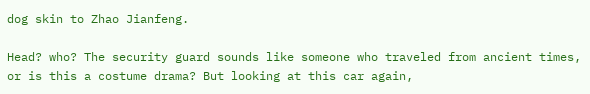dog skin to Zhao Jianfeng.

Head? who? The security guard sounds like someone who traveled from ancient times, or is this a costume drama? But looking at this car again,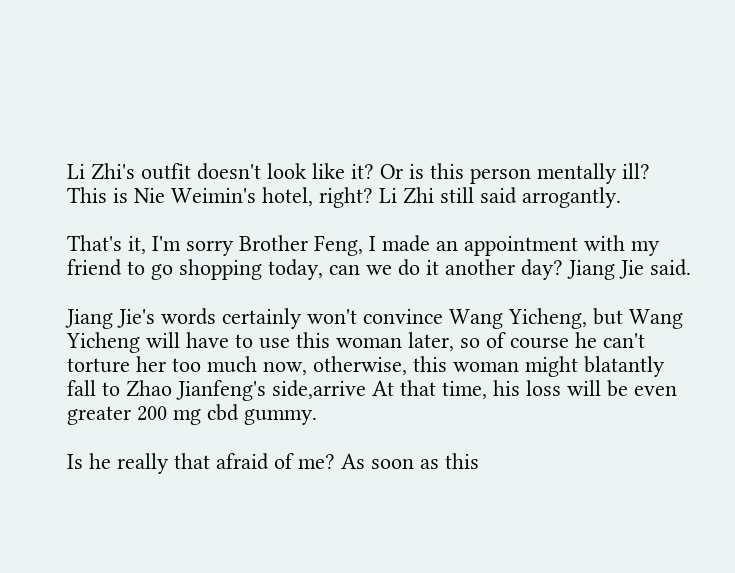Li Zhi's outfit doesn't look like it? Or is this person mentally ill? This is Nie Weimin's hotel, right? Li Zhi still said arrogantly.

That's it, I'm sorry Brother Feng, I made an appointment with my friend to go shopping today, can we do it another day? Jiang Jie said.

Jiang Jie's words certainly won't convince Wang Yicheng, but Wang Yicheng will have to use this woman later, so of course he can't torture her too much now, otherwise, this woman might blatantly fall to Zhao Jianfeng's side,arrive At that time, his loss will be even greater 200 mg cbd gummy.

Is he really that afraid of me? As soon as this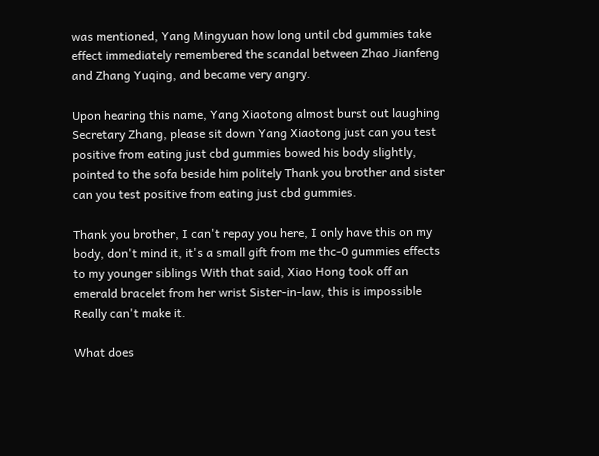was mentioned, Yang Mingyuan how long until cbd gummies take effect immediately remembered the scandal between Zhao Jianfeng and Zhang Yuqing, and became very angry.

Upon hearing this name, Yang Xiaotong almost burst out laughing Secretary Zhang, please sit down Yang Xiaotong just can you test positive from eating just cbd gummies bowed his body slightly, pointed to the sofa beside him politely Thank you brother and sister can you test positive from eating just cbd gummies.

Thank you brother, I can't repay you here, I only have this on my body, don't mind it, it's a small gift from me thc-0 gummies effects to my younger siblings With that said, Xiao Hong took off an emerald bracelet from her wrist Sister-in-law, this is impossible Really can't make it.

What does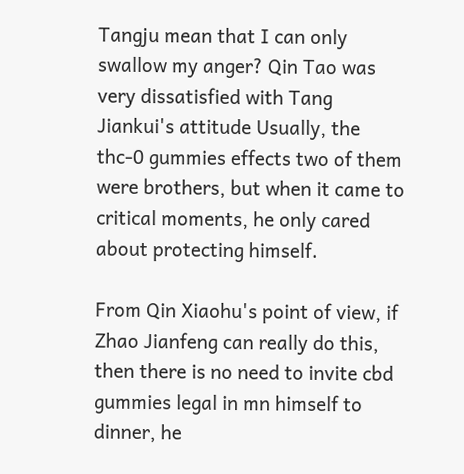Tangju mean that I can only swallow my anger? Qin Tao was very dissatisfied with Tang Jiankui's attitude Usually, the thc-0 gummies effects two of them were brothers, but when it came to critical moments, he only cared about protecting himself.

From Qin Xiaohu's point of view, if Zhao Jianfeng can really do this, then there is no need to invite cbd gummies legal in mn himself to dinner, he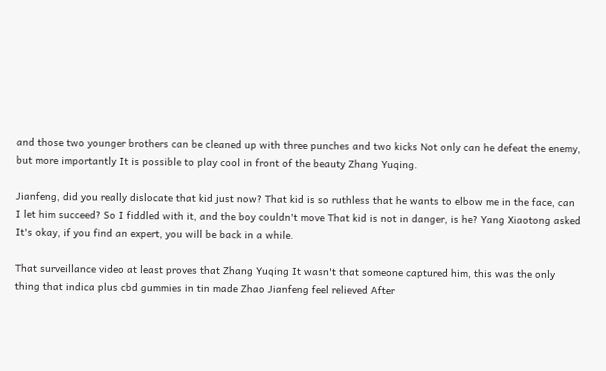and those two younger brothers can be cleaned up with three punches and two kicks Not only can he defeat the enemy, but more importantly It is possible to play cool in front of the beauty Zhang Yuqing.

Jianfeng, did you really dislocate that kid just now? That kid is so ruthless that he wants to elbow me in the face, can I let him succeed? So I fiddled with it, and the boy couldn't move That kid is not in danger, is he? Yang Xiaotong asked It's okay, if you find an expert, you will be back in a while.

That surveillance video at least proves that Zhang Yuqing It wasn't that someone captured him, this was the only thing that indica plus cbd gummies in tin made Zhao Jianfeng feel relieved After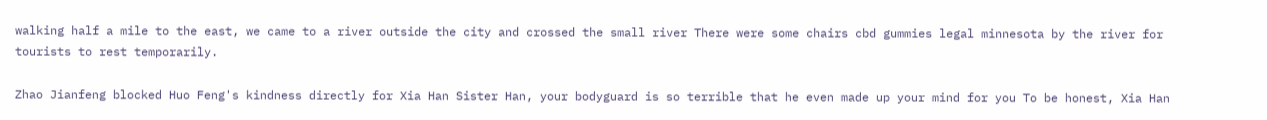walking half a mile to the east, we came to a river outside the city and crossed the small river There were some chairs cbd gummies legal minnesota by the river for tourists to rest temporarily.

Zhao Jianfeng blocked Huo Feng's kindness directly for Xia Han Sister Han, your bodyguard is so terrible that he even made up your mind for you To be honest, Xia Han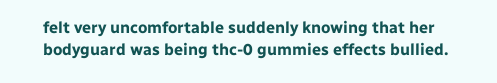felt very uncomfortable suddenly knowing that her bodyguard was being thc-0 gummies effects bullied.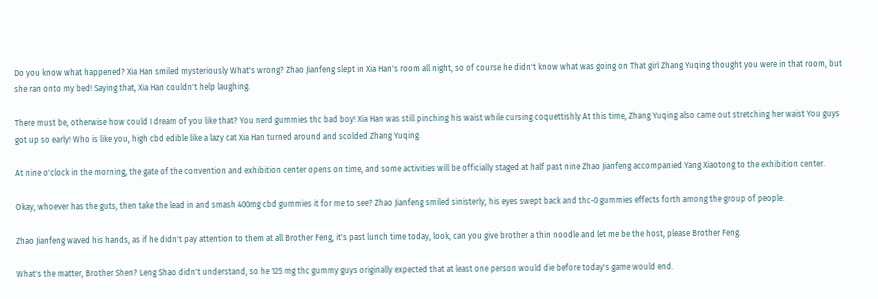Do you know what happened? Xia Han smiled mysteriously What's wrong? Zhao Jianfeng slept in Xia Han's room all night, so of course he didn't know what was going on That girl Zhang Yuqing thought you were in that room, but she ran onto my bed! Saying that, Xia Han couldn't help laughing.

There must be, otherwise how could I dream of you like that? You nerd gummies thc bad boy! Xia Han was still pinching his waist while cursing coquettishly At this time, Zhang Yuqing also came out stretching her waist You guys got up so early! Who is like you, high cbd edible like a lazy cat Xia Han turned around and scolded Zhang Yuqing.

At nine o'clock in the morning, the gate of the convention and exhibition center opens on time, and some activities will be officially staged at half past nine Zhao Jianfeng accompanied Yang Xiaotong to the exhibition center.

Okay, whoever has the guts, then take the lead in and smash 400mg cbd gummies it for me to see? Zhao Jianfeng smiled sinisterly, his eyes swept back and thc-0 gummies effects forth among the group of people.

Zhao Jianfeng waved his hands, as if he didn't pay attention to them at all Brother Feng, it's past lunch time today, look, can you give brother a thin noodle and let me be the host, please Brother Feng.

What's the matter, Brother Shen? Leng Shao didn't understand, so he 125 mg thc gummy guys originally expected that at least one person would die before today's game would end.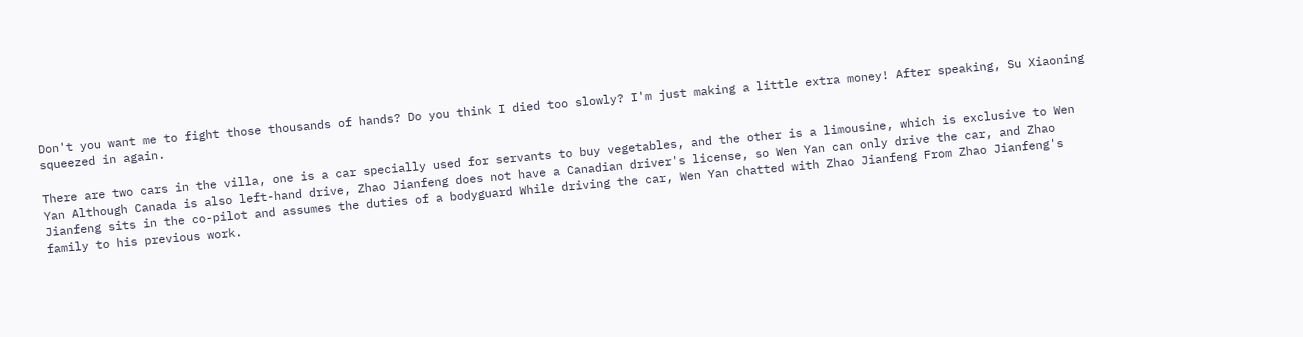Don't you want me to fight those thousands of hands? Do you think I died too slowly? I'm just making a little extra money! After speaking, Su Xiaoning squeezed in again.

There are two cars in the villa, one is a car specially used for servants to buy vegetables, and the other is a limousine, which is exclusive to Wen Yan Although Canada is also left-hand drive, Zhao Jianfeng does not have a Canadian driver's license, so Wen Yan can only drive the car, and Zhao Jianfeng sits in the co-pilot and assumes the duties of a bodyguard While driving the car, Wen Yan chatted with Zhao Jianfeng From Zhao Jianfeng's family to his previous work.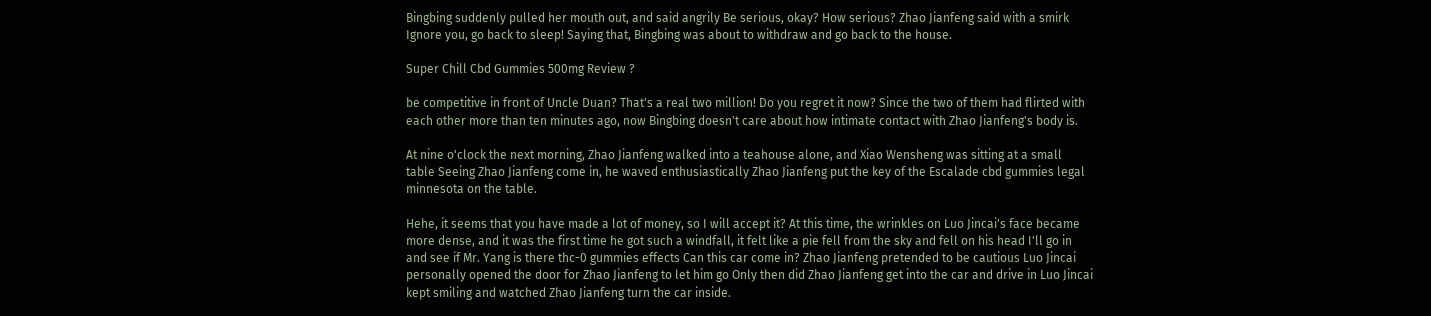Bingbing suddenly pulled her mouth out, and said angrily Be serious, okay? How serious? Zhao Jianfeng said with a smirk Ignore you, go back to sleep! Saying that, Bingbing was about to withdraw and go back to the house.

Super Chill Cbd Gummies 500mg Review ?

be competitive in front of Uncle Duan? That's a real two million! Do you regret it now? Since the two of them had flirted with each other more than ten minutes ago, now Bingbing doesn't care about how intimate contact with Zhao Jianfeng's body is.

At nine o'clock the next morning, Zhao Jianfeng walked into a teahouse alone, and Xiao Wensheng was sitting at a small table Seeing Zhao Jianfeng come in, he waved enthusiastically Zhao Jianfeng put the key of the Escalade cbd gummies legal minnesota on the table.

Hehe, it seems that you have made a lot of money, so I will accept it? At this time, the wrinkles on Luo Jincai's face became more dense, and it was the first time he got such a windfall, it felt like a pie fell from the sky and fell on his head I'll go in and see if Mr. Yang is there thc-0 gummies effects Can this car come in? Zhao Jianfeng pretended to be cautious Luo Jincai personally opened the door for Zhao Jianfeng to let him go Only then did Zhao Jianfeng get into the car and drive in Luo Jincai kept smiling and watched Zhao Jianfeng turn the car inside.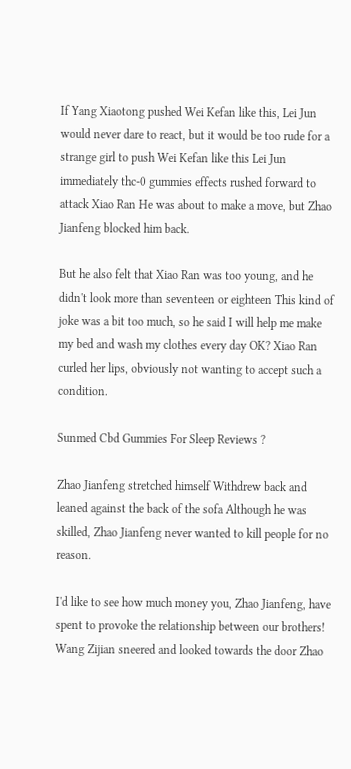If Yang Xiaotong pushed Wei Kefan like this, Lei Jun would never dare to react, but it would be too rude for a strange girl to push Wei Kefan like this Lei Jun immediately thc-0 gummies effects rushed forward to attack Xiao Ran He was about to make a move, but Zhao Jianfeng blocked him back.

But he also felt that Xiao Ran was too young, and he didn't look more than seventeen or eighteen This kind of joke was a bit too much, so he said I will help me make my bed and wash my clothes every day OK? Xiao Ran curled her lips, obviously not wanting to accept such a condition.

Sunmed Cbd Gummies For Sleep Reviews ?

Zhao Jianfeng stretched himself Withdrew back and leaned against the back of the sofa Although he was skilled, Zhao Jianfeng never wanted to kill people for no reason.

I'd like to see how much money you, Zhao Jianfeng, have spent to provoke the relationship between our brothers! Wang Zijian sneered and looked towards the door Zhao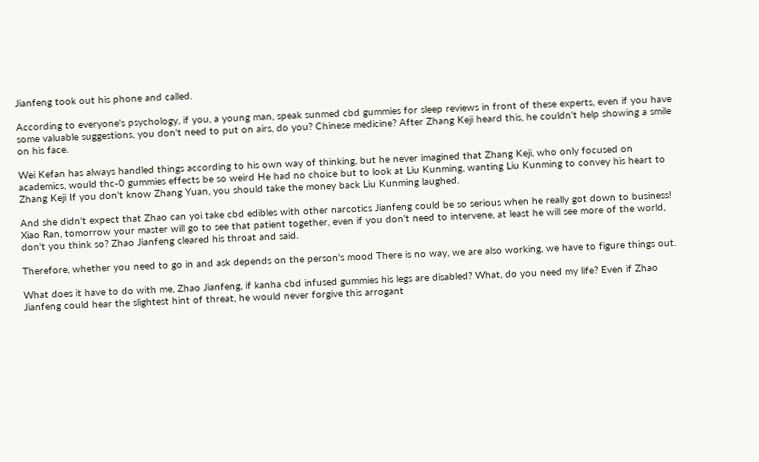Jianfeng took out his phone and called.

According to everyone's psychology, if you, a young man, speak sunmed cbd gummies for sleep reviews in front of these experts, even if you have some valuable suggestions, you don't need to put on airs, do you? Chinese medicine? After Zhang Keji heard this, he couldn't help showing a smile on his face.

Wei Kefan has always handled things according to his own way of thinking, but he never imagined that Zhang Keji, who only focused on academics, would thc-0 gummies effects be so weird He had no choice but to look at Liu Kunming, wanting Liu Kunming to convey his heart to Zhang Keji If you don't know Zhang Yuan, you should take the money back Liu Kunming laughed.

And she didn't expect that Zhao can yoi take cbd edibles with other narcotics Jianfeng could be so serious when he really got down to business! Xiao Ran, tomorrow your master will go to see that patient together, even if you don't need to intervene, at least he will see more of the world, don't you think so? Zhao Jianfeng cleared his throat and said.

Therefore, whether you need to go in and ask depends on the person's mood There is no way, we are also working, we have to figure things out.

What does it have to do with me, Zhao Jianfeng, if kanha cbd infused gummies his legs are disabled? What, do you need my life? Even if Zhao Jianfeng could hear the slightest hint of threat, he would never forgive this arrogant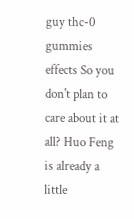guy thc-0 gummies effects So you don't plan to care about it at all? Huo Feng is already a little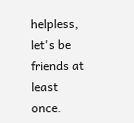helpless, let's be friends at least once.